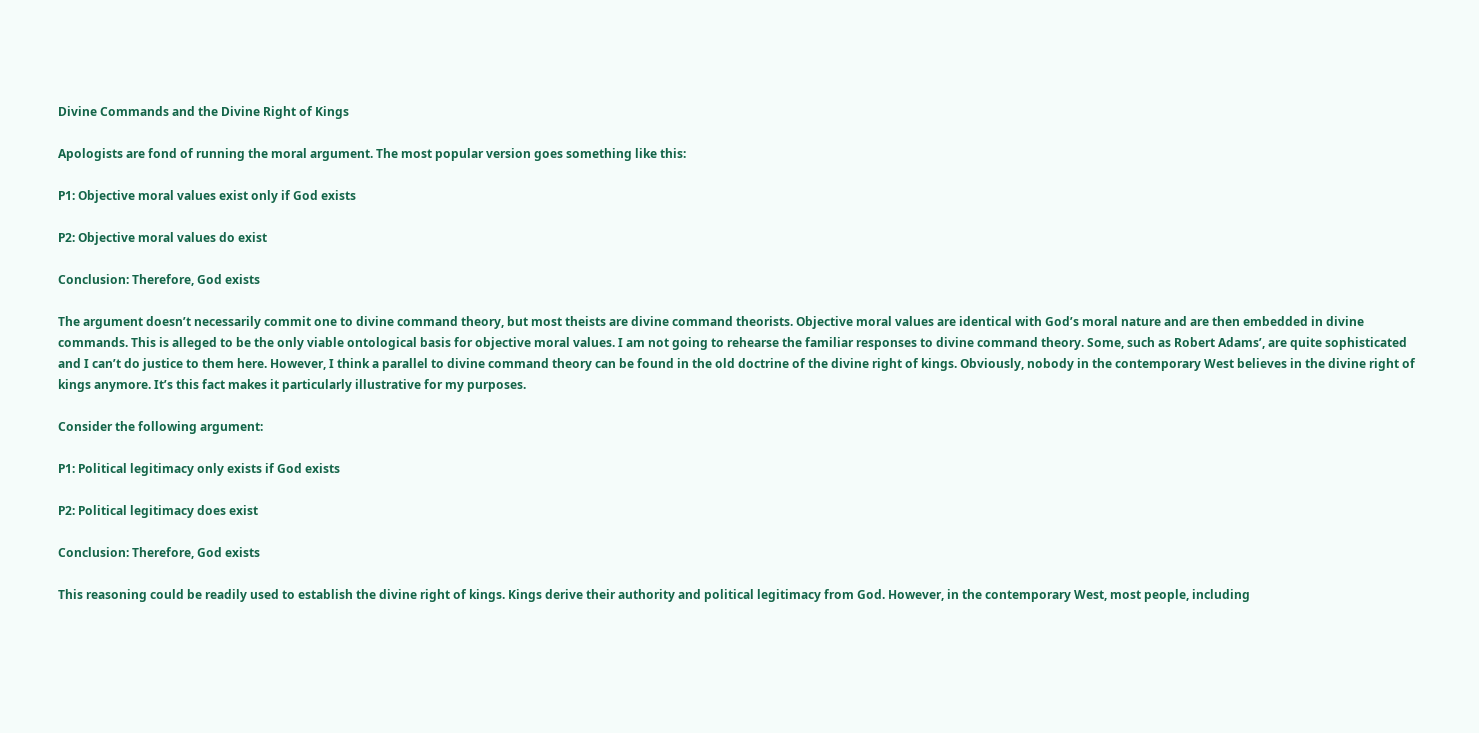Divine Commands and the Divine Right of Kings

Apologists are fond of running the moral argument. The most popular version goes something like this:

P1: Objective moral values exist only if God exists

P2: Objective moral values do exist

Conclusion: Therefore, God exists

The argument doesn’t necessarily commit one to divine command theory, but most theists are divine command theorists. Objective moral values are identical with God’s moral nature and are then embedded in divine commands. This is alleged to be the only viable ontological basis for objective moral values. I am not going to rehearse the familiar responses to divine command theory. Some, such as Robert Adams’, are quite sophisticated and I can’t do justice to them here. However, I think a parallel to divine command theory can be found in the old doctrine of the divine right of kings. Obviously, nobody in the contemporary West believes in the divine right of kings anymore. It’s this fact makes it particularly illustrative for my purposes.

Consider the following argument:

P1: Political legitimacy only exists if God exists

P2: Political legitimacy does exist

Conclusion: Therefore, God exists

This reasoning could be readily used to establish the divine right of kings. Kings derive their authority and political legitimacy from God. However, in the contemporary West, most people, including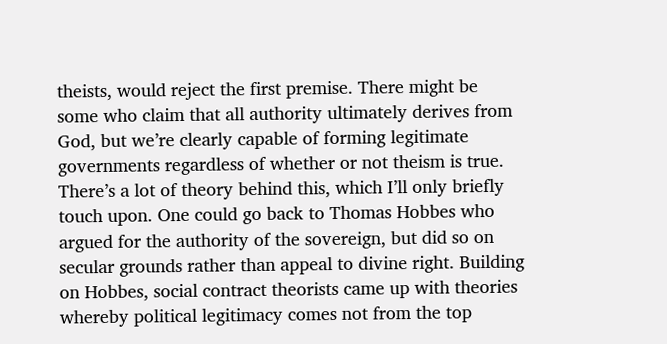theists, would reject the first premise. There might be some who claim that all authority ultimately derives from God, but we’re clearly capable of forming legitimate governments regardless of whether or not theism is true. There’s a lot of theory behind this, which I’ll only briefly touch upon. One could go back to Thomas Hobbes who argued for the authority of the sovereign, but did so on secular grounds rather than appeal to divine right. Building on Hobbes, social contract theorists came up with theories whereby political legitimacy comes not from the top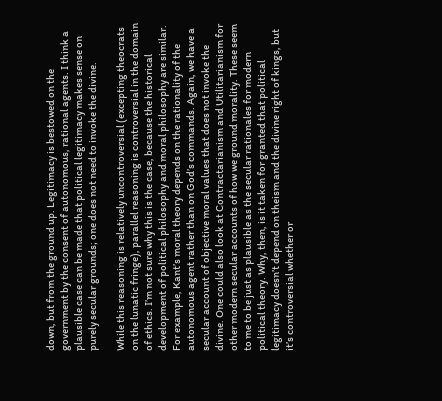down, but from the ground up. Legitimacy is bestowed on the government by the consent of autonomous, rational agents. I think a plausible case can be made that political legitimacy makes sense on purely secular grounds; one does not need to invoke the divine.

While this reasoning is relatively uncontroversial (excepting theocrats on the lunatic fringe), parallel reasoning is controversial in the domain of ethics. I’m not sure why this is the case, because the historical development of political philosophy and moral philosophy are similar. For example, Kant’s moral theory depends on the rationality of the autonomous agent rather than on God’s commands. Again, we have a secular account of objective moral values that does not invoke the divine. One could also look at Contractarianism and Utilitarianism for other modern secular accounts of how we ground morality. These seem to me to be just as plausible as the secular rationales for modern political theory. Why, then, is it taken for granted that political legitimacy doesn’t depend on theism and the divine right of kings, but it’s controversial whether or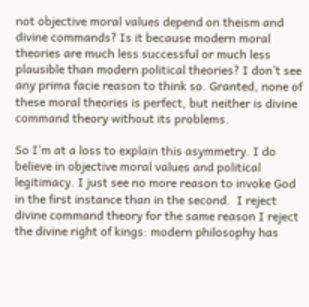not objective moral values depend on theism and divine commands? Is it because modern moral theories are much less successful or much less plausible than modern political theories? I don’t see any prima facie reason to think so. Granted, none of these moral theories is perfect, but neither is divine command theory without its problems.

So I’m at a loss to explain this asymmetry. I do believe in objective moral values and political legitimacy. I just see no more reason to invoke God in the first instance than in the second.  I reject divine command theory for the same reason I reject the divine right of kings: modern philosophy has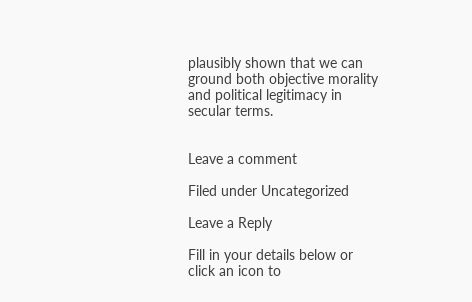plausibly shown that we can ground both objective morality and political legitimacy in secular terms.


Leave a comment

Filed under Uncategorized

Leave a Reply

Fill in your details below or click an icon to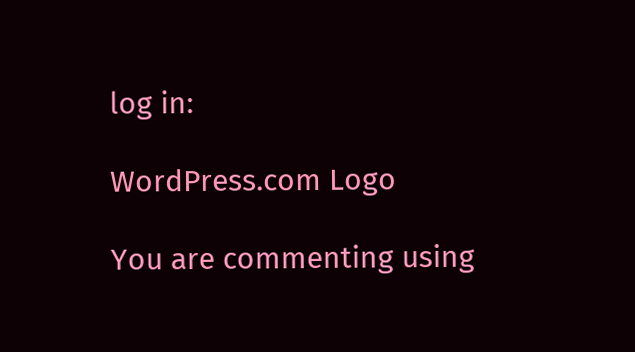log in:

WordPress.com Logo

You are commenting using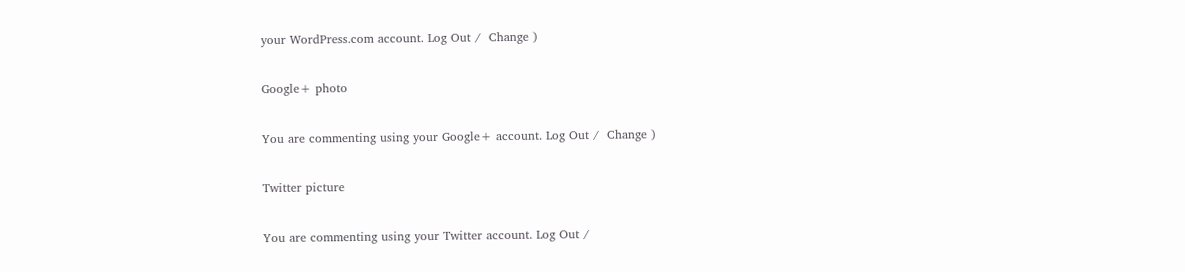your WordPress.com account. Log Out /  Change )

Google+ photo

You are commenting using your Google+ account. Log Out /  Change )

Twitter picture

You are commenting using your Twitter account. Log Out /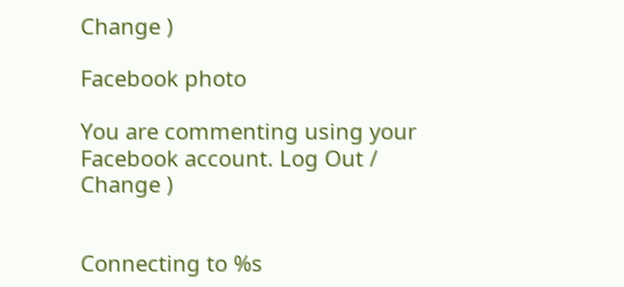Change )

Facebook photo

You are commenting using your Facebook account. Log Out /  Change )


Connecting to %s